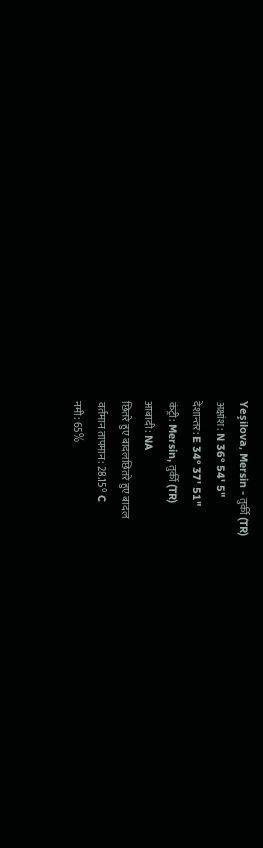Yeşilova, Mersin - तुर्की (TR)
अक्षांश: N 36° 54' 5"
देशान्तर: E 34° 37' 51"
कंट्री: Mersin, तुर्की (TR)
आबादी: NA
छितरे हुए बादलछितरे हुए बादल
वर्तमान तापमान: 28.15° C
नमी: 65%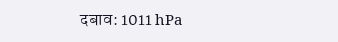दबाव: 1011 hPa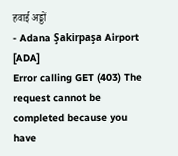हवाई अड्डों
- Adana Şakirpaşa Airport [ADA]
Error calling GET (403) The request cannot be completed because you have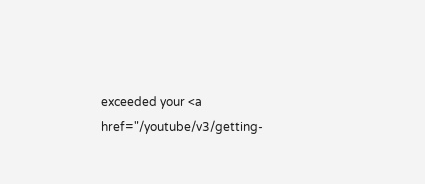exceeded your <a href="/youtube/v3/getting-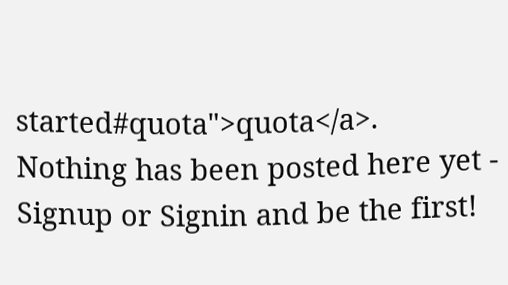started#quota">quota</a>.
Nothing has been posted here yet - Signup or Signin and be the first!